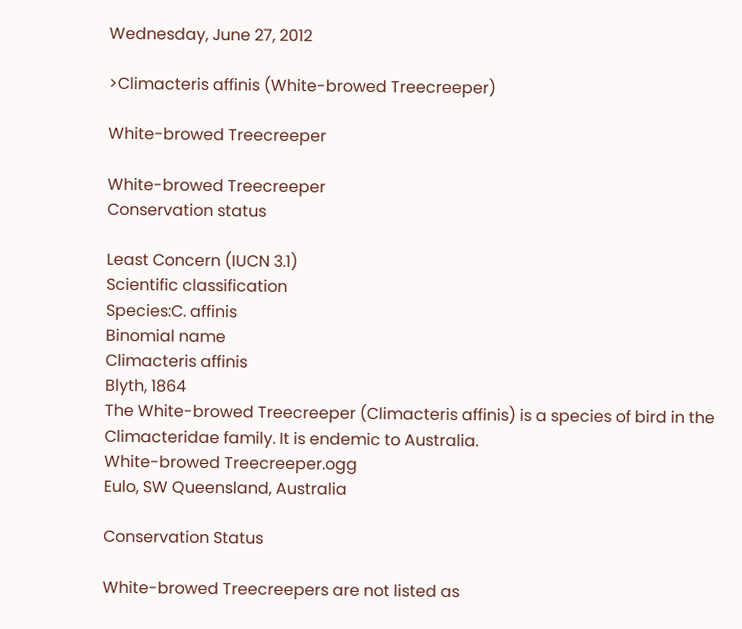Wednesday, June 27, 2012

>Climacteris affinis (White-browed Treecreeper)

White-browed Treecreeper

White-browed Treecreeper
Conservation status

Least Concern (IUCN 3.1)
Scientific classification
Species:C. affinis
Binomial name
Climacteris affinis
Blyth, 1864
The White-browed Treecreeper (Climacteris affinis) is a species of bird in the Climacteridae family. It is endemic to Australia.
White-browed Treecreeper.ogg
Eulo, SW Queensland, Australia

Conservation Status

White-browed Treecreepers are not listed as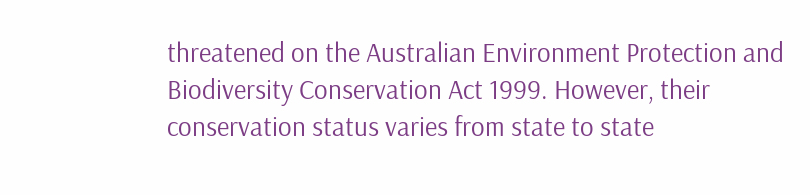threatened on the Australian Environment Protection and Biodiversity Conservation Act 1999. However, their conservation status varies from state to state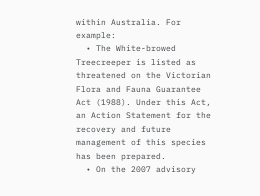within Australia. For example:
  • The White-browed Treecreeper is listed as threatened on the Victorian Flora and Fauna Guarantee Act (1988). Under this Act, an Action Statement for the recovery and future management of this species has been prepared.
  • On the 2007 advisory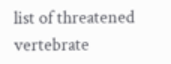list of threatened vertebrate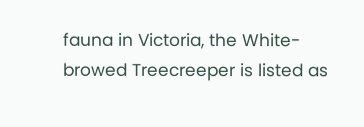fauna in Victoria, the White-browed Treecreeper is listed as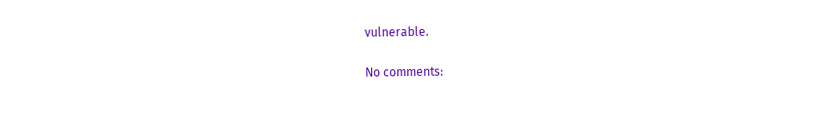vulnerable.

No comments: